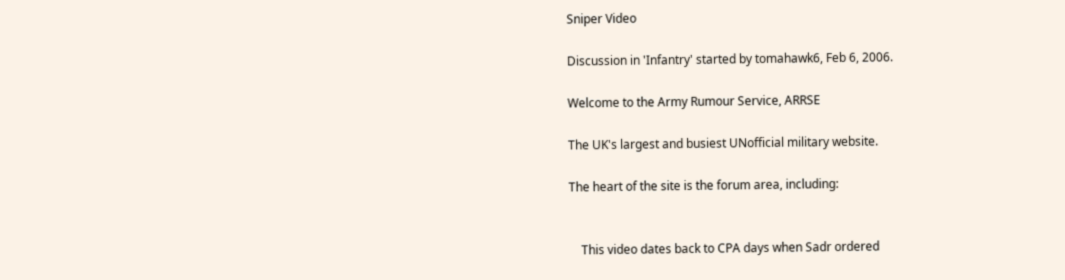Sniper Video

Discussion in 'Infantry' started by tomahawk6, Feb 6, 2006.

Welcome to the Army Rumour Service, ARRSE

The UK's largest and busiest UNofficial military website.

The heart of the site is the forum area, including:


    This video dates back to CPA days when Sadr ordered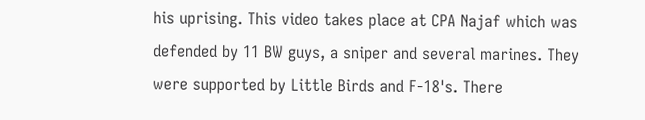his uprising. This video takes place at CPA Najaf which was defended by 11 BW guys, a sniper and several marines. They were supported by Little Birds and F-18's. There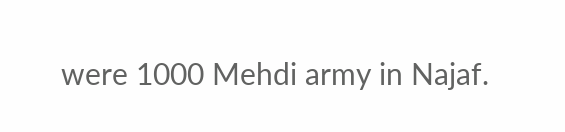were 1000 Mehdi army in Najaf.